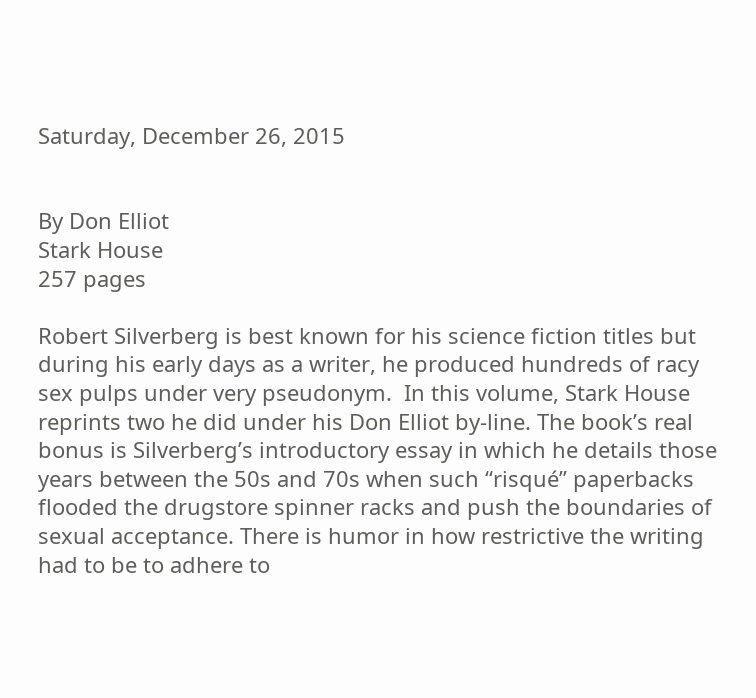Saturday, December 26, 2015


By Don Elliot
Stark House
257 pages

Robert Silverberg is best known for his science fiction titles but during his early days as a writer, he produced hundreds of racy sex pulps under very pseudonym.  In this volume, Stark House reprints two he did under his Don Elliot by-line. The book’s real bonus is Silverberg’s introductory essay in which he details those years between the 50s and 70s when such “risqué” paperbacks flooded the drugstore spinner racks and push the boundaries of sexual acceptance. There is humor in how restrictive the writing had to be to adhere to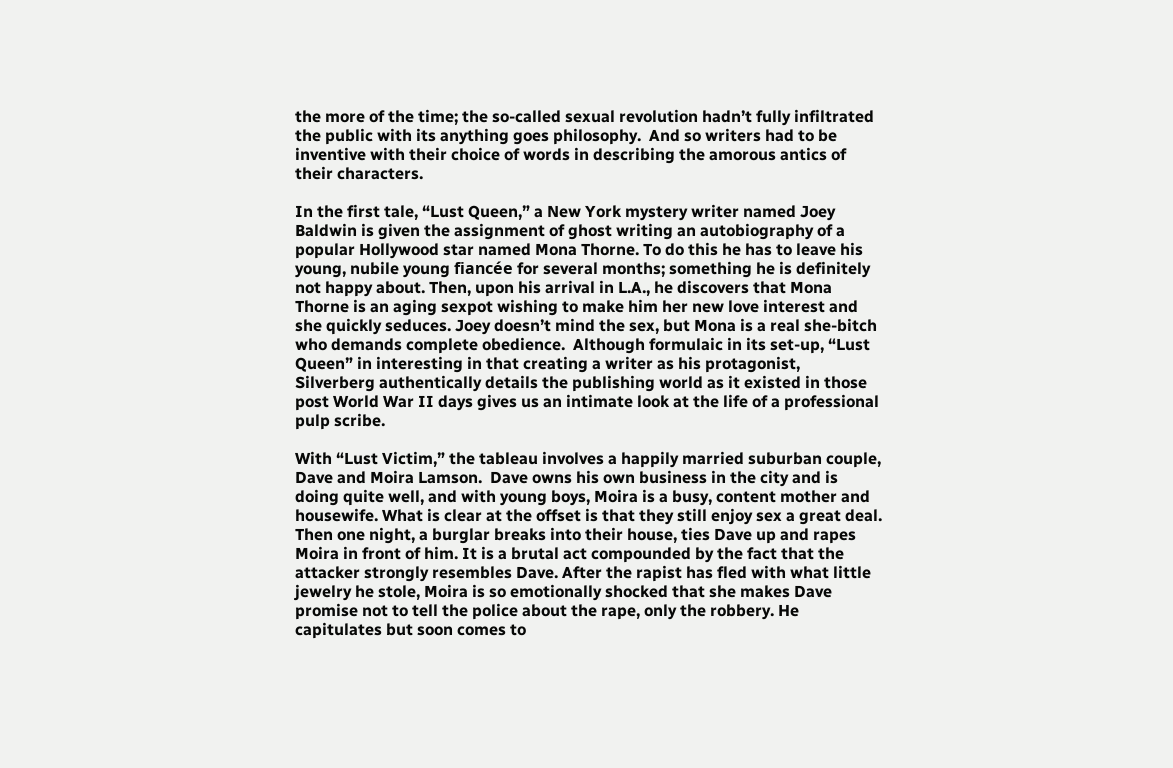the more of the time; the so-called sexual revolution hadn’t fully infiltrated the public with its anything goes philosophy.  And so writers had to be inventive with their choice of words in describing the amorous antics of their characters.

In the first tale, “Lust Queen,” a New York mystery writer named Joey Baldwin is given the assignment of ghost writing an autobiography of a popular Hollywood star named Mona Thorne. To do this he has to leave his young, nubile young fiancée for several months; something he is definitely not happy about. Then, upon his arrival in L.A., he discovers that Mona Thorne is an aging sexpot wishing to make him her new love interest and she quickly seduces. Joey doesn’t mind the sex, but Mona is a real she-bitch who demands complete obedience.  Although formulaic in its set-up, “Lust Queen” in interesting in that creating a writer as his protagonist, Silverberg authentically details the publishing world as it existed in those post World War II days gives us an intimate look at the life of a professional pulp scribe.

With “Lust Victim,” the tableau involves a happily married suburban couple, Dave and Moira Lamson.  Dave owns his own business in the city and is doing quite well, and with young boys, Moira is a busy, content mother and housewife. What is clear at the offset is that they still enjoy sex a great deal. Then one night, a burglar breaks into their house, ties Dave up and rapes Moira in front of him. It is a brutal act compounded by the fact that the attacker strongly resembles Dave. After the rapist has fled with what little jewelry he stole, Moira is so emotionally shocked that she makes Dave promise not to tell the police about the rape, only the robbery. He capitulates but soon comes to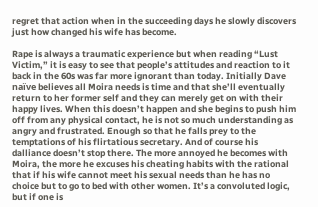regret that action when in the succeeding days he slowly discovers just how changed his wife has become.

Rape is always a traumatic experience but when reading “Lust Victim,” it is easy to see that people’s attitudes and reaction to it back in the 60s was far more ignorant than today. Initially Dave naïve believes all Moira needs is time and that she’ll eventually return to her former self and they can merely get on with their happy lives. When this doesn’t happen and she begins to push him off from any physical contact, he is not so much understanding as angry and frustrated. Enough so that he falls prey to the temptations of his flirtatious secretary. And of course his dalliance doesn’t stop there. The more annoyed he becomes with Moira, the more he excuses his cheating habits with the rational that if his wife cannot meet his sexual needs than he has no choice but to go to bed with other women. It’s a convoluted logic, but if one is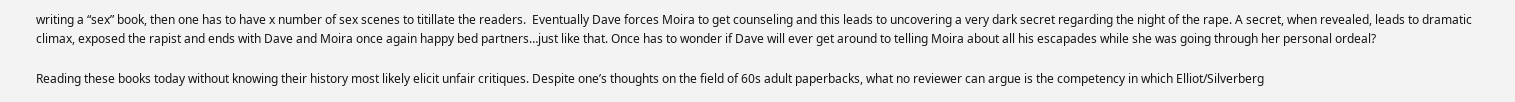writing a “sex” book, then one has to have x number of sex scenes to titillate the readers.  Eventually Dave forces Moira to get counseling and this leads to uncovering a very dark secret regarding the night of the rape. A secret, when revealed, leads to dramatic climax, exposed the rapist and ends with Dave and Moira once again happy bed partners…just like that. Once has to wonder if Dave will ever get around to telling Moira about all his escapades while she was going through her personal ordeal?

Reading these books today without knowing their history most likely elicit unfair critiques. Despite one’s thoughts on the field of 60s adult paperbacks, what no reviewer can argue is the competency in which Elliot/Silverberg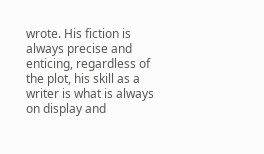wrote. His fiction is always precise and enticing, regardless of the plot, his skill as a writer is what is always on display and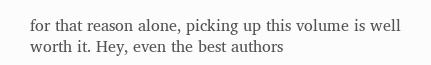for that reason alone, picking up this volume is well worth it. Hey, even the best authors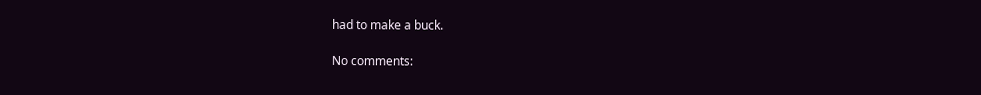had to make a buck.

No comments: